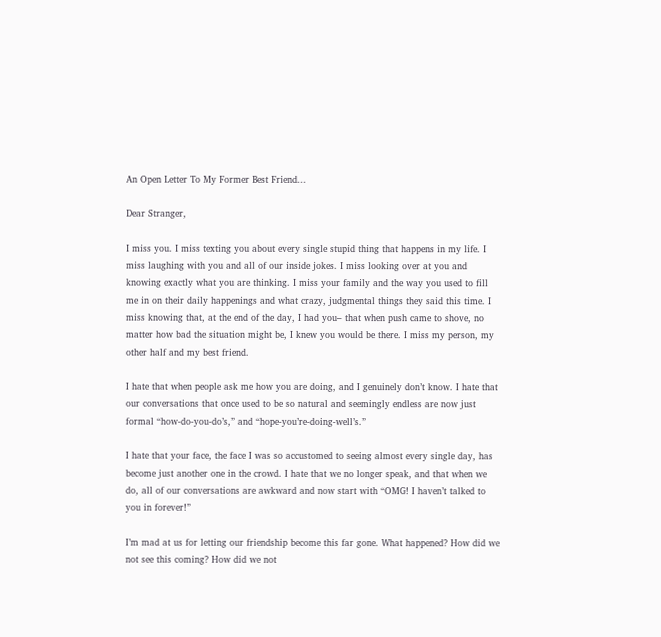An Open Letter To My Former Best Friend...

Dear Stranger,

I miss you. I miss texting you about every single stupid thing that happens in my life. I miss laughing with you and all of our inside jokes. I miss looking over at you and knowing exactly what you are thinking. I miss your family and the way you used to fill me in on their daily happenings and what crazy, judgmental things they said this time. I miss knowing that, at the end of the day, I had you– that when push came to shove, no matter how bad the situation might be, I knew you would be there. I miss my person, my other half and my best friend.

I hate that when people ask me how you are doing, and I genuinely don’t know. I hate that our conversations that once used to be so natural and seemingly endless are now just formal “how-do-you-do’s,” and “hope-you’re-doing-well’s.”

I hate that your face, the face I was so accustomed to seeing almost every single day, has become just another one in the crowd. I hate that we no longer speak, and that when we do, all of our conversations are awkward and now start with “OMG! I haven’t talked to you in forever!”

I’m mad at us for letting our friendship become this far gone. What happened? How did we not see this coming? How did we not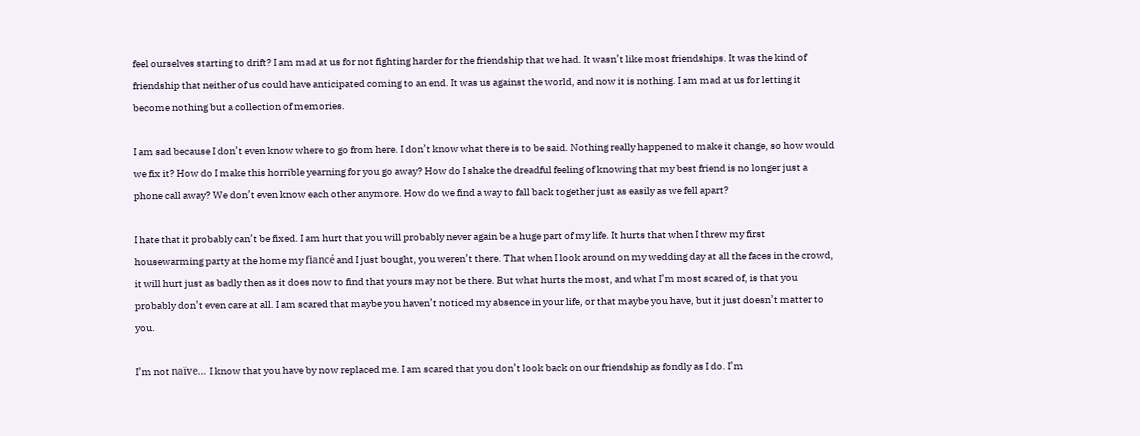feel ourselves starting to drift? I am mad at us for not fighting harder for the friendship that we had. It wasn’t like most friendships. It was the kind of friendship that neither of us could have anticipated coming to an end. It was us against the world, and now it is nothing. I am mad at us for letting it become nothing but a collection of memories.

I am sad because I don’t even know where to go from here. I don’t know what there is to be said. Nothing really happened to make it change, so how would we fix it? How do I make this horrible yearning for you go away? How do I shake the dreadful feeling of knowing that my best friend is no longer just a phone call away? We don’t even know each other anymore. How do we find a way to fall back together just as easily as we fell apart?

I hate that it probably can’t be fixed. I am hurt that you will probably never again be a huge part of my life. It hurts that when I threw my first housewarming party at the home my fiancé and I just bought, you weren’t there. That when I look around on my wedding day at all the faces in the crowd, it will hurt just as badly then as it does now to find that yours may not be there. But what hurts the most, and what I’m most scared of, is that you probably don’t even care at all. I am scared that maybe you haven’t noticed my absence in your life, or that maybe you have, but it just doesn’t matter to you.

I’m not naïve… I know that you have by now replaced me. I am scared that you don’t look back on our friendship as fondly as I do. I’m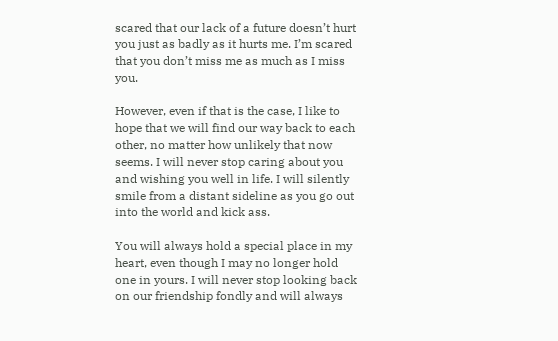scared that our lack of a future doesn’t hurt you just as badly as it hurts me. I’m scared that you don’t miss me as much as I miss you.

However, even if that is the case, I like to hope that we will find our way back to each other, no matter how unlikely that now seems. I will never stop caring about you and wishing you well in life. I will silently smile from a distant sideline as you go out into the world and kick ass.

You will always hold a special place in my heart, even though I may no longer hold one in yours. I will never stop looking back on our friendship fondly and will always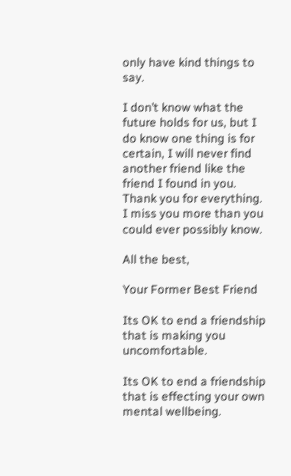only have kind things to say.

I don’t know what the future holds for us, but I do know one thing is for certain, I will never find another friend like the friend I found in you. Thank you for everything. I miss you more than you could ever possibly know.

All the best,

Your Former Best Friend

Its OK to end a friendship that is making you uncomfortable.

Its OK to end a friendship that is effecting your own mental wellbeing.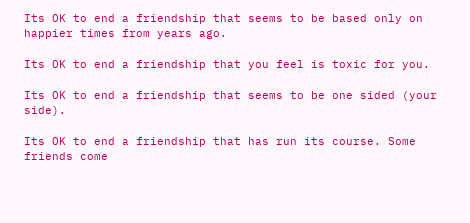Its OK to end a friendship that seems to be based only on happier times from years ago.

Its OK to end a friendship that you feel is toxic for you.

Its OK to end a friendship that seems to be one sided (your side).

Its OK to end a friendship that has run its course. Some friends come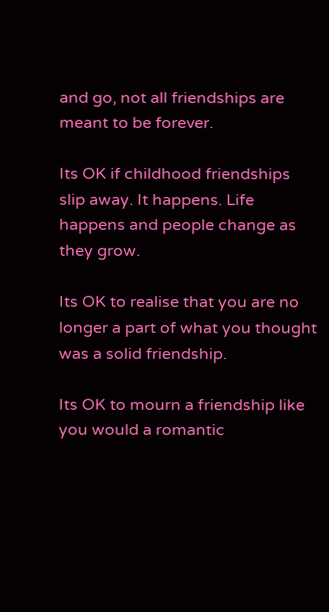and go, not all friendships are meant to be forever.

Its OK if childhood friendships slip away. It happens. Life happens and people change as they grow.

Its OK to realise that you are no longer a part of what you thought was a solid friendship.

Its OK to mourn a friendship like you would a romantic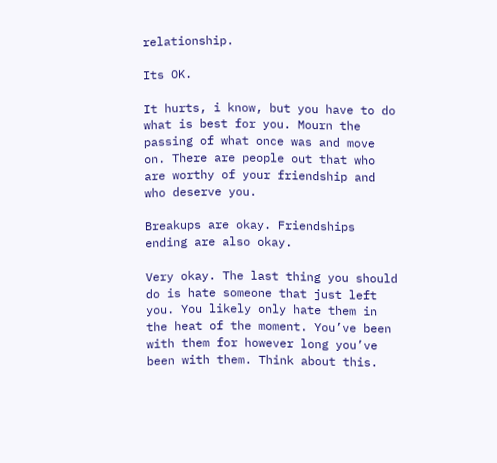relationship.

Its OK.

It hurts, i know, but you have to do what is best for you. Mourn the passing of what once was and move on. There are people out that who are worthy of your friendship and who deserve you.

Breakups are okay. Friendships ending are also okay.

Very okay. The last thing you should do is hate someone that just left you. You likely only hate them in the heat of the moment. You’ve been with them for however long you’ve been with them. Think about this.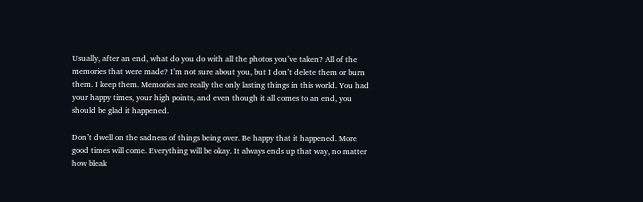Usually, after an end, what do you do with all the photos you’ve taken? All of the memories that were made? I’m not sure about you, but I don’t delete them or burn them. I keep them. Memories are really the only lasting things in this world. You had your happy times, your high points, and even though it all comes to an end, you should be glad it happened.

Don’t dwell on the sadness of things being over. Be happy that it happened. More good times will come. Everything will be okay. It always ends up that way, no matter how bleak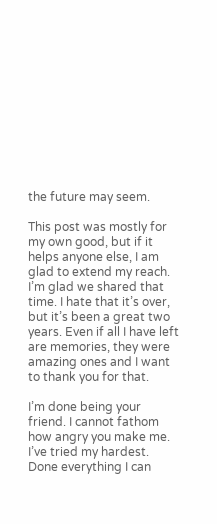the future may seem.

This post was mostly for my own good, but if it helps anyone else, I am glad to extend my reach. I’m glad we shared that time. I hate that it’s over, but it’s been a great two years. Even if all I have left are memories, they were amazing ones and I want to thank you for that.

I’m done being your friend. I cannot fathom how angry you make me. I’ve tried my hardest. Done everything I can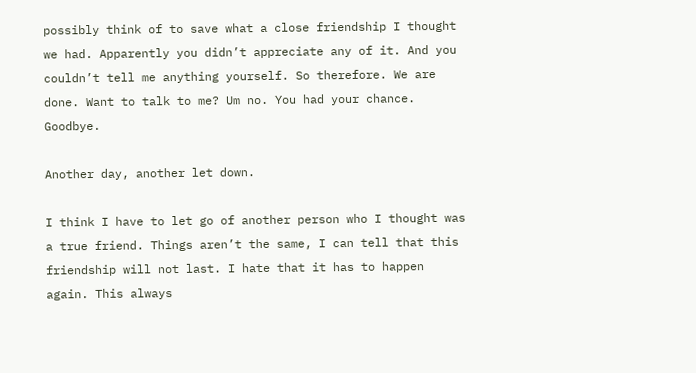possibly think of to save what a close friendship I thought we had. Apparently you didn’t appreciate any of it. And you couldn’t tell me anything yourself. So therefore. We are done. Want to talk to me? Um no. You had your chance. Goodbye.

Another day, another let down.

I think I have to let go of another person who I thought was a true friend. Things aren’t the same, I can tell that this friendship will not last. I hate that it has to happen again. This always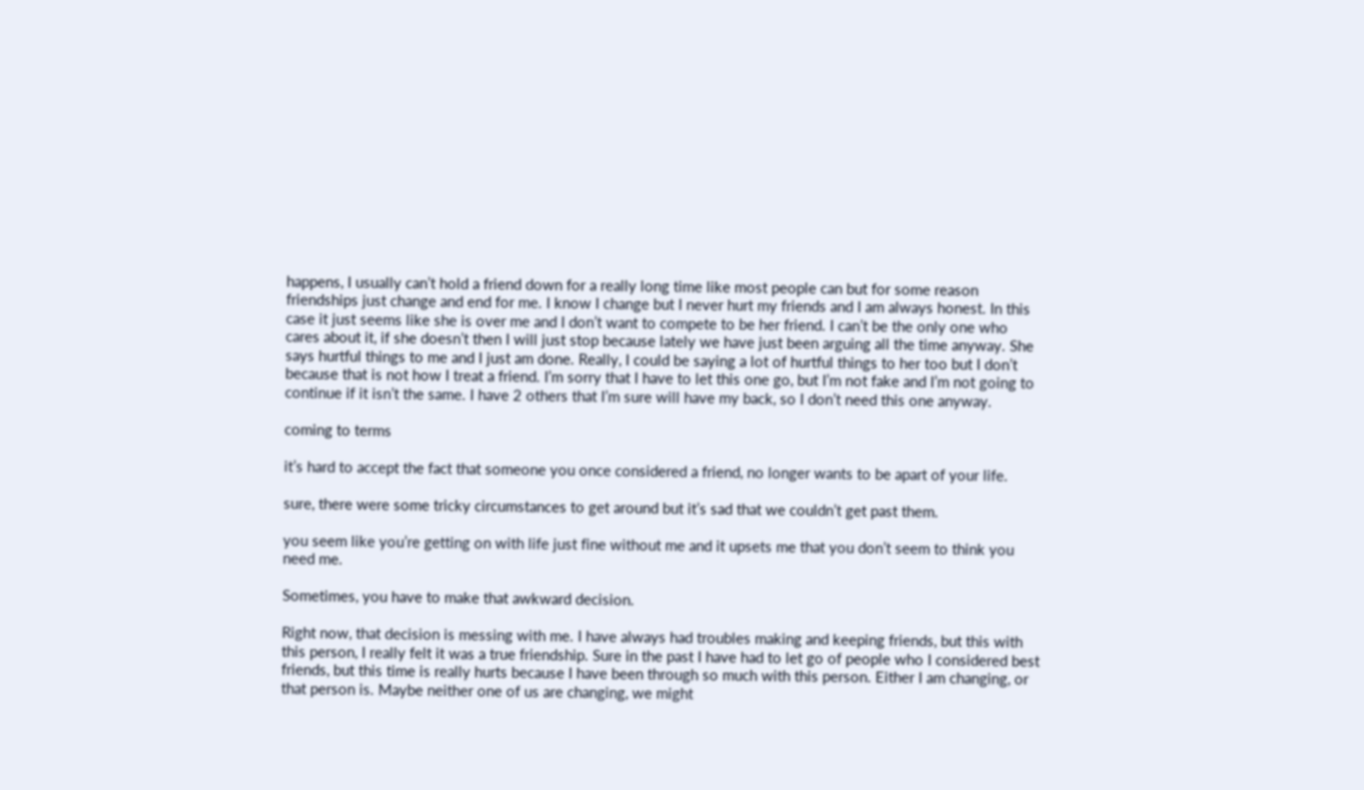happens, I usually can’t hold a friend down for a really long time like most people can but for some reason friendships just change and end for me. I know I change but I never hurt my friends and I am always honest. In this case it just seems like she is over me and I don’t want to compete to be her friend. I can’t be the only one who cares about it, if she doesn’t then I will just stop because lately we have just been arguing all the time anyway. She says hurtful things to me and I just am done. Really, I could be saying a lot of hurtful things to her too but I don’t because that is not how I treat a friend. I’m sorry that I have to let this one go, but I’m not fake and I’m not going to continue if it isn’t the same. I have 2 others that I’m sure will have my back, so I don’t need this one anyway.

coming to terms

it’s hard to accept the fact that someone you once considered a friend, no longer wants to be apart of your life.

sure, there were some tricky circumstances to get around but it’s sad that we couldn’t get past them.

you seem like you’re getting on with life just fine without me and it upsets me that you don’t seem to think you need me.

Sometimes, you have to make that awkward decision.

Right now, that decision is messing with me. I have always had troubles making and keeping friends, but this with this person, I really felt it was a true friendship. Sure in the past I have had to let go of people who I considered best friends, but this time is really hurts because I have been through so much with this person. Either I am changing, or that person is. Maybe neither one of us are changing, we might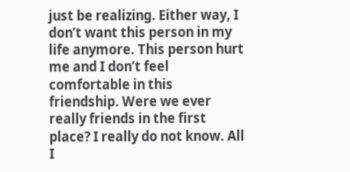just be realizing. Either way, I don’t want this person in my life anymore. This person hurt me and I don’t feel comfortable in this friendship. Were we ever really friends in the first place? I really do not know. All I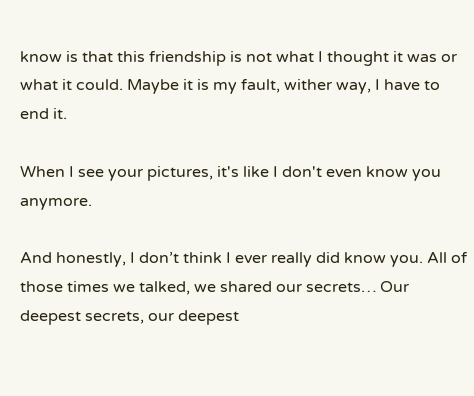know is that this friendship is not what I thought it was or what it could. Maybe it is my fault, wither way, I have to end it.

When I see your pictures, it's like I don't even know you anymore.

And honestly, I don’t think I ever really did know you. All of those times we talked, we shared our secrets… Our deepest secrets, our deepest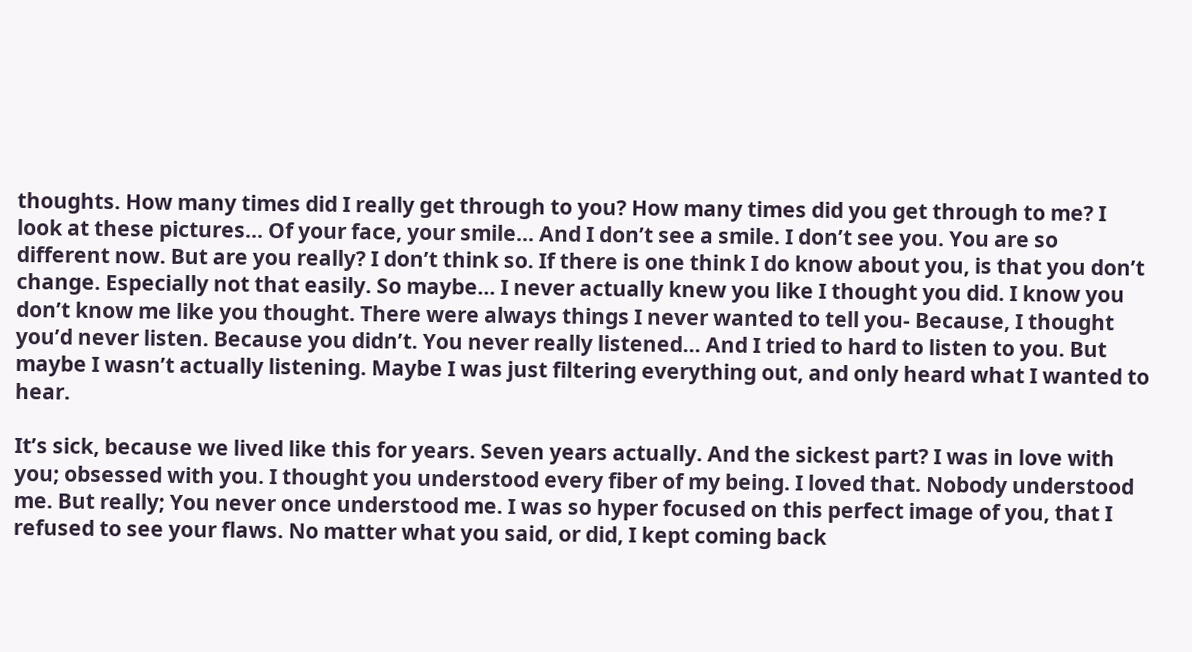thoughts. How many times did I really get through to you? How many times did you get through to me? I look at these pictures… Of your face, your smile… And I don’t see a smile. I don’t see you. You are so different now. But are you really? I don’t think so. If there is one think I do know about you, is that you don’t change. Especially not that easily. So maybe… I never actually knew you like I thought you did. I know you don’t know me like you thought. There were always things I never wanted to tell you- Because, I thought you’d never listen. Because you didn’t. You never really listened… And I tried to hard to listen to you. But maybe I wasn’t actually listening. Maybe I was just filtering everything out, and only heard what I wanted to hear.

It’s sick, because we lived like this for years. Seven years actually. And the sickest part? I was in love with you; obsessed with you. I thought you understood every fiber of my being. I loved that. Nobody understood me. But really; You never once understood me. I was so hyper focused on this perfect image of you, that I refused to see your flaws. No matter what you said, or did, I kept coming back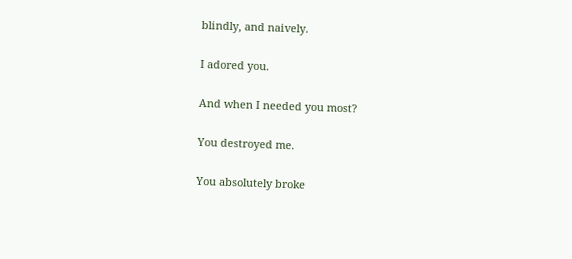blindly, and naively.

I adored you.

And when I needed you most?

You destroyed me.

You absolutely broke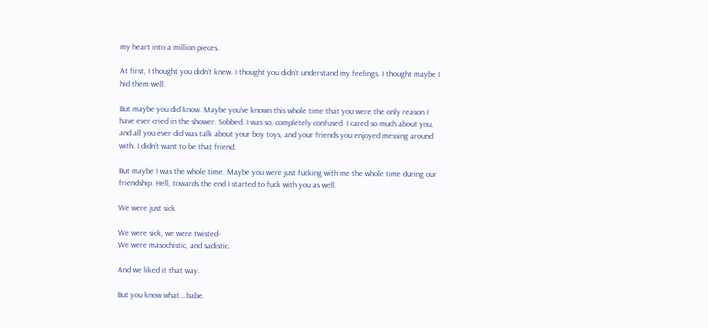my heart into a million pieces.

At first, I thought you didn’t knew. I thought you didn’t understand my feelings. I thought maybe I hid them well.

But maybe you did know. Maybe you’ve known this whole time that you were the only reason I have ever cried in the shower. Sobbed. I was so, completely confused. I cared so much about you, and all you ever did was talk about your boy toys, and your friends you enjoyed messing around with. I didn’t want to be that friend.

But maybe I was the whole time. Maybe you were just fucking with me the whole time during our friendship. Hell, towards the end I started to fuck with you as well.

We were just sick

We were sick, we were twisted-
We were masochistic, and sadistic.

And we liked it that way.

But you know what… babe.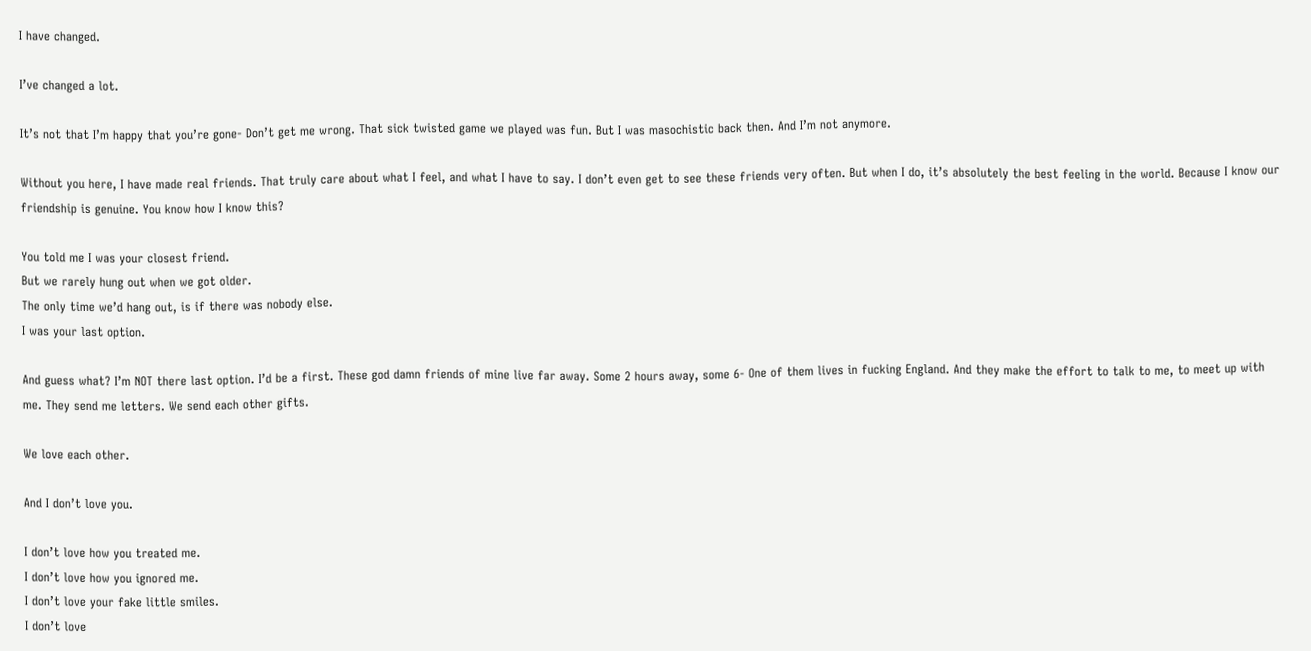I have changed.

I’ve changed a lot.

It’s not that I’m happy that you’re gone- Don’t get me wrong. That sick twisted game we played was fun. But I was masochistic back then. And I’m not anymore.

Without you here, I have made real friends. That truly care about what I feel, and what I have to say. I don’t even get to see these friends very often. But when I do, it’s absolutely the best feeling in the world. Because I know our friendship is genuine. You know how I know this?

You told me I was your closest friend.
But we rarely hung out when we got older.
The only time we’d hang out, is if there was nobody else.
I was your last option.

And guess what? I’m NOT there last option. I’d be a first. These god damn friends of mine live far away. Some 2 hours away, some 6- One of them lives in fucking England. And they make the effort to talk to me, to meet up with me. They send me letters. We send each other gifts.

We love each other.

And I don’t love you.

I don’t love how you treated me.
I don’t love how you ignored me.
I don’t love your fake little smiles.
I don’t love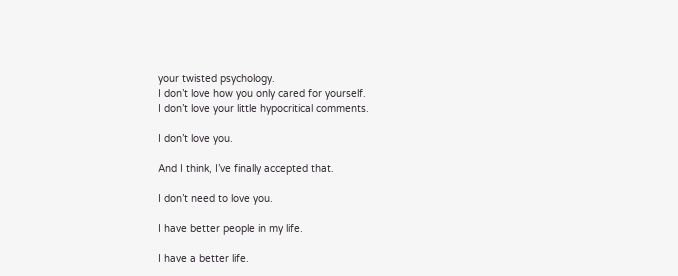your twisted psychology.
I don’t love how you only cared for yourself.
I don’t love your little hypocritical comments.

I don’t love you.

And I think, I’ve finally accepted that.

I don’t need to love you.

I have better people in my life.

I have a better life.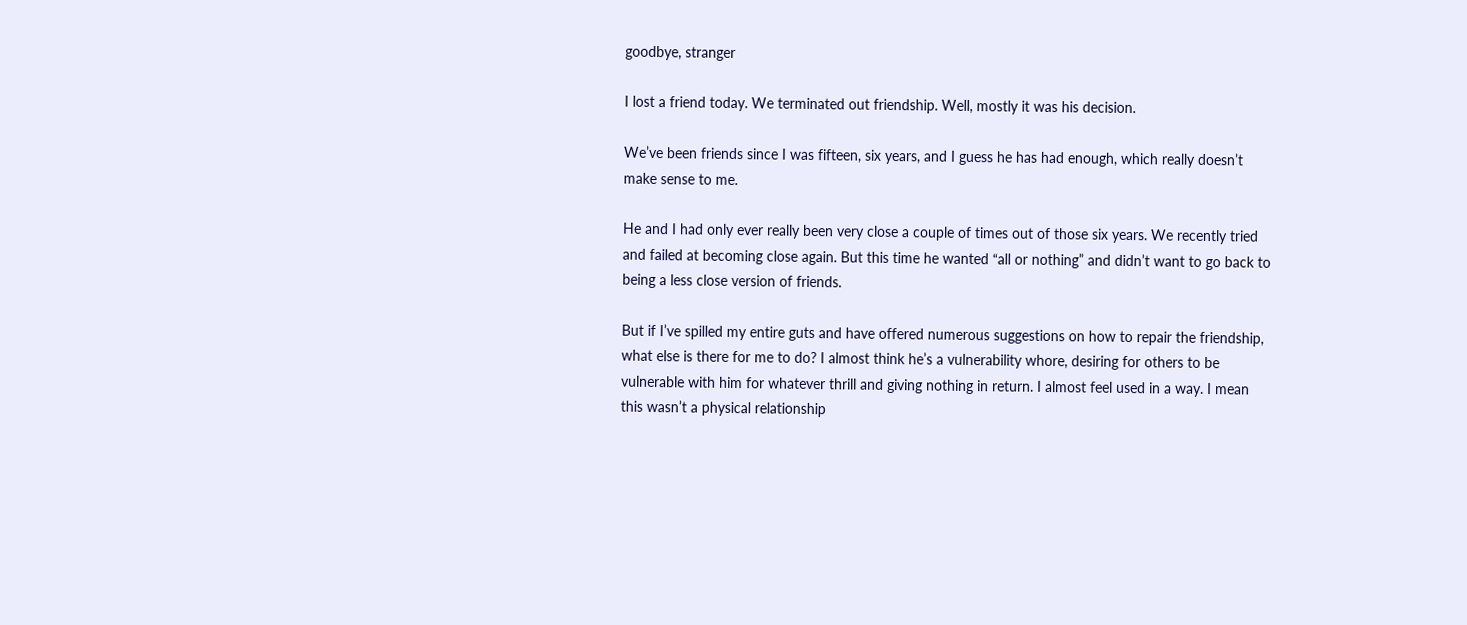goodbye, stranger

I lost a friend today. We terminated out friendship. Well, mostly it was his decision.

We’ve been friends since I was fifteen, six years, and I guess he has had enough, which really doesn’t make sense to me.

He and I had only ever really been very close a couple of times out of those six years. We recently tried and failed at becoming close again. But this time he wanted “all or nothing” and didn’t want to go back to being a less close version of friends.

But if I’ve spilled my entire guts and have offered numerous suggestions on how to repair the friendship, what else is there for me to do? I almost think he’s a vulnerability whore, desiring for others to be vulnerable with him for whatever thrill and giving nothing in return. I almost feel used in a way. I mean this wasn’t a physical relationship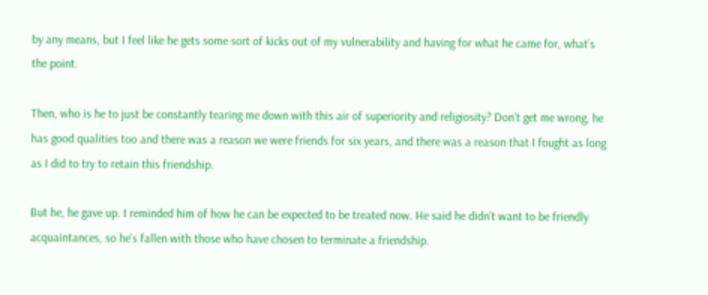by any means, but I feel like he gets some sort of kicks out of my vulnerability and having for what he came for, what’s the point.

Then, who is he to just be constantly tearing me down with this air of superiority and religiosity? Don’t get me wrong, he has good qualities too and there was a reason we were friends for six years, and there was a reason that I fought as long as I did to try to retain this friendship.

But he, he gave up. I reminded him of how he can be expected to be treated now. He said he didn’t want to be friendly acquaintances, so he’s fallen with those who have chosen to terminate a friendship.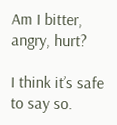Am I bitter, angry, hurt?

I think it’s safe to say so.